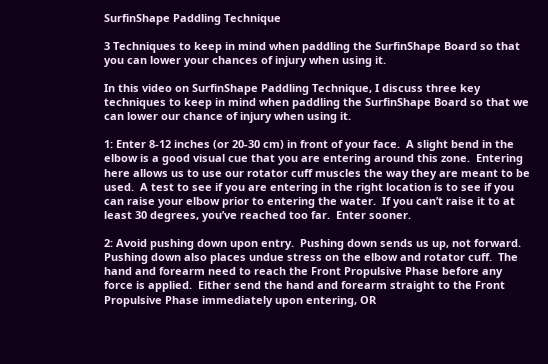SurfinShape Paddling Technique

3 Techniques to keep in mind when paddling the SurfinShape Board so that you can lower your chances of injury when using it.

In this video on SurfinShape Paddling Technique, I discuss three key techniques to keep in mind when paddling the SurfinShape Board so that we can lower our chance of injury when using it.

1: Enter 8-12 inches (or 20-30 cm) in front of your face.  A slight bend in the elbow is a good visual cue that you are entering around this zone.  Entering here allows us to use our rotator cuff muscles the way they are meant to be used.  A test to see if you are entering in the right location is to see if you can raise your elbow prior to entering the water.  If you can’t raise it to at least 30 degrees, you’ve reached too far.  Enter sooner.

2: Avoid pushing down upon entry.  Pushing down sends us up, not forward.  Pushing down also places undue stress on the elbow and rotator cuff.  The hand and forearm need to reach the Front Propulsive Phase before any force is applied.  Either send the hand and forearm straight to the Front Propulsive Phase immediately upon entering, OR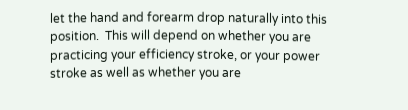let the hand and forearm drop naturally into this position.  This will depend on whether you are practicing your efficiency stroke, or your power stroke as well as whether you are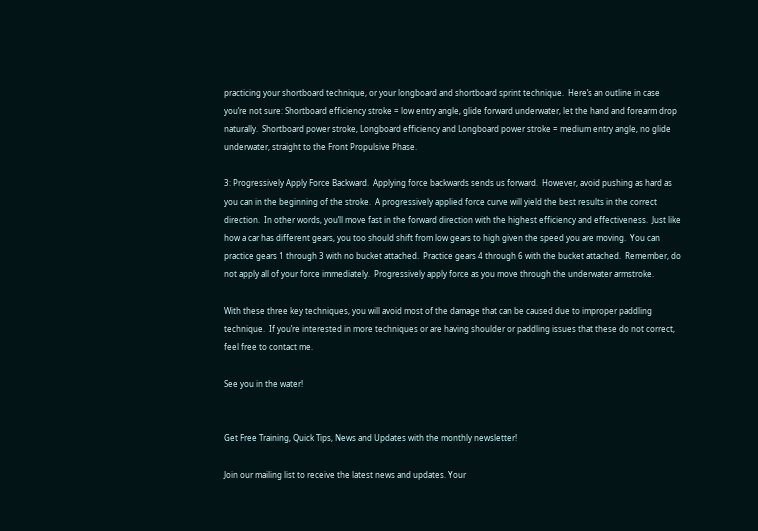practicing your shortboard technique, or your longboard and shortboard sprint technique.  Here’s an outline in case you’re not sure: Shortboard efficiency stroke = low entry angle, glide forward underwater, let the hand and forearm drop naturally.  Shortboard power stroke, Longboard efficiency and Longboard power stroke = medium entry angle, no glide underwater, straight to the Front Propulsive Phase.

3: Progressively Apply Force Backward.  Applying force backwards sends us forward.  However, avoid pushing as hard as you can in the beginning of the stroke.  A progressively applied force curve will yield the best results in the correct direction.  In other words, you’ll move fast in the forward direction with the highest efficiency and effectiveness.  Just like how a car has different gears, you too should shift from low gears to high given the speed you are moving.  You can practice gears 1 through 3 with no bucket attached.  Practice gears 4 through 6 with the bucket attached.  Remember, do not apply all of your force immediately.  Progressively apply force as you move through the underwater armstroke.

With these three key techniques, you will avoid most of the damage that can be caused due to improper paddling technique.  If you’re interested in more techniques or are having shoulder or paddling issues that these do not correct, feel free to contact me.

See you in the water!


Get Free Training, Quick Tips, News and Updates with the monthly newsletter!

Join our mailing list to receive the latest news and updates. Your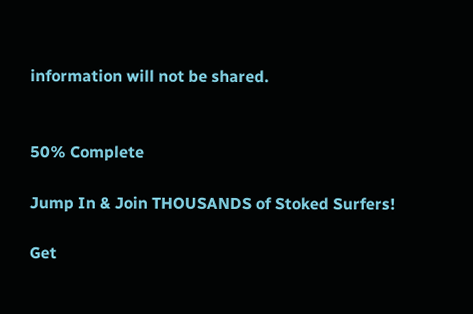information will not be shared.


50% Complete

Jump In & Join THOUSANDS of Stoked Surfers!

Get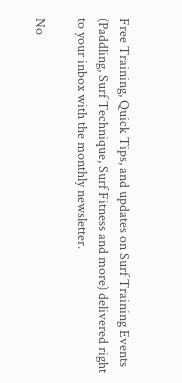Free Training, Quick Tips, and updates on Surf Training Events (Paddling, Surf Technique, Surf Fitness and more) delivered right to your inbox with the monthly newsletter.

No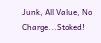Junk, All Value, No Charge...Stoked!